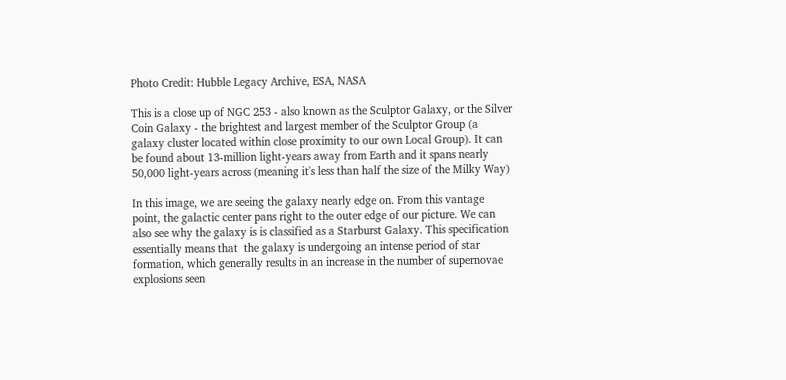Photo Credit: Hubble Legacy Archive, ESA, NASA

This is a close up of NGC 253 - also known as the Sculptor Galaxy, or the Silver Coin Galaxy - the brightest and largest member of the Sculptor Group (a galaxy cluster located within close proximity to our own Local Group). It can be found about 13-million light-years away from Earth and it spans nearly 50,000 light-years across (meaning it's less than half the size of the Milky Way)

In this image, we are seeing the galaxy nearly edge on. From this vantage point, the galactic center pans right to the outer edge of our picture. We can also see why the galaxy is is classified as a Starburst Galaxy. This specification essentially means that  the galaxy is undergoing an intense period of star formation, which generally results in an increase in the number of supernovae explosions seen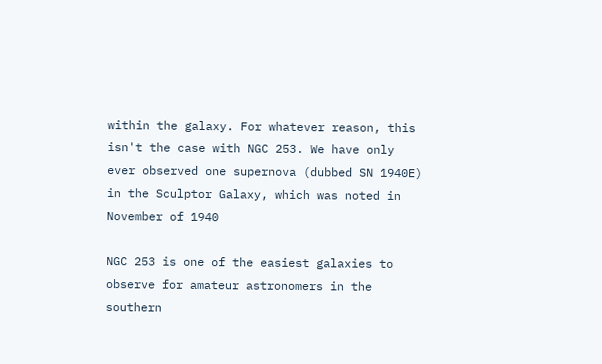within the galaxy. For whatever reason, this isn't the case with NGC 253. We have only ever observed one supernova (dubbed SN 1940E) in the Sculptor Galaxy, which was noted in November of 1940

NGC 253 is one of the easiest galaxies to observe for amateur astronomers in the southern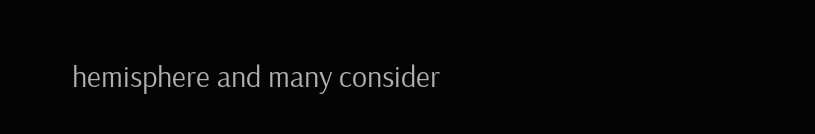hemisphere and many consider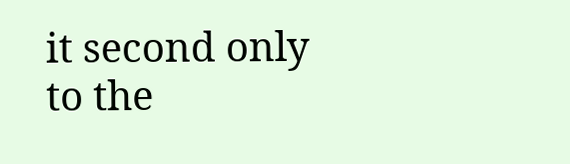it second only to the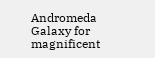Andromeda Galaxy for magnificent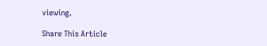viewing.

Share This Article